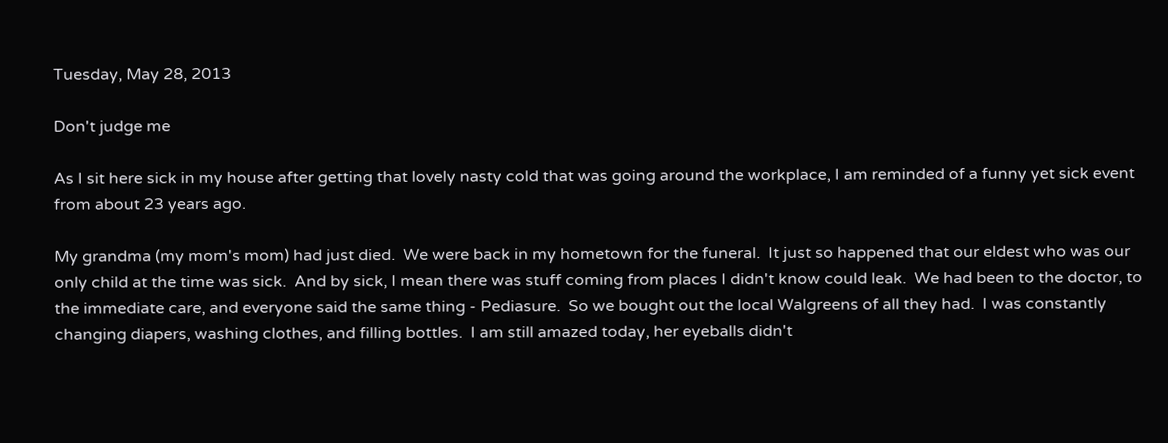Tuesday, May 28, 2013

Don't judge me

As I sit here sick in my house after getting that lovely nasty cold that was going around the workplace, I am reminded of a funny yet sick event from about 23 years ago.

My grandma (my mom's mom) had just died.  We were back in my hometown for the funeral.  It just so happened that our eldest who was our only child at the time was sick.  And by sick, I mean there was stuff coming from places I didn't know could leak.  We had been to the doctor, to the immediate care, and everyone said the same thing - Pediasure.  So we bought out the local Walgreens of all they had.  I was constantly changing diapers, washing clothes, and filling bottles.  I am still amazed today, her eyeballs didn't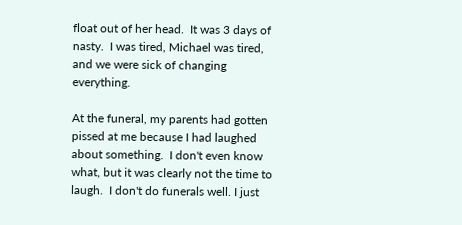float out of her head.  It was 3 days of nasty.  I was tired, Michael was tired, and we were sick of changing everything.

At the funeral, my parents had gotten pissed at me because I had laughed about something.  I don't even know what, but it was clearly not the time to laugh.  I don't do funerals well. I just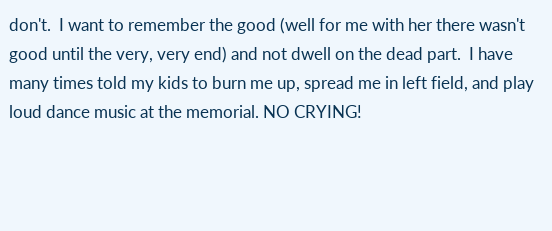don't.  I want to remember the good (well for me with her there wasn't good until the very, very end) and not dwell on the dead part.  I have many times told my kids to burn me up, spread me in left field, and play loud dance music at the memorial. NO CRYING!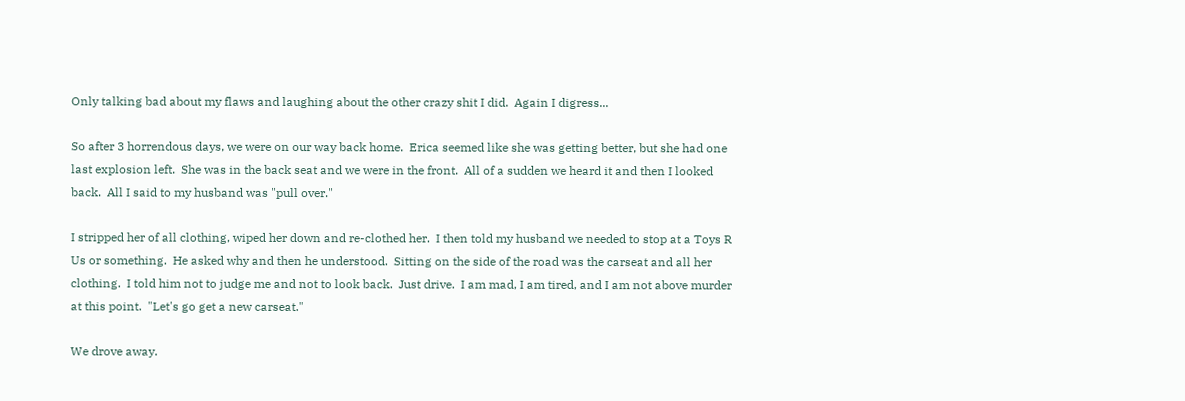Only talking bad about my flaws and laughing about the other crazy shit I did.  Again I digress...

So after 3 horrendous days, we were on our way back home.  Erica seemed like she was getting better, but she had one last explosion left.  She was in the back seat and we were in the front.  All of a sudden we heard it and then I looked back.  All I said to my husband was "pull over."

I stripped her of all clothing, wiped her down and re-clothed her.  I then told my husband we needed to stop at a Toys R Us or something.  He asked why and then he understood.  Sitting on the side of the road was the carseat and all her clothing.  I told him not to judge me and not to look back.  Just drive.  I am mad, I am tired, and I am not above murder at this point.  "Let's go get a new carseat."

We drove away.